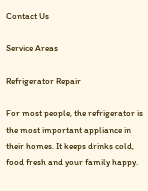Contact Us

Service Areas

Refrigerator Repair

For most people, the refrigerator is the most important appliance in their homes. It keeps drinks cold, food fresh and your family happy.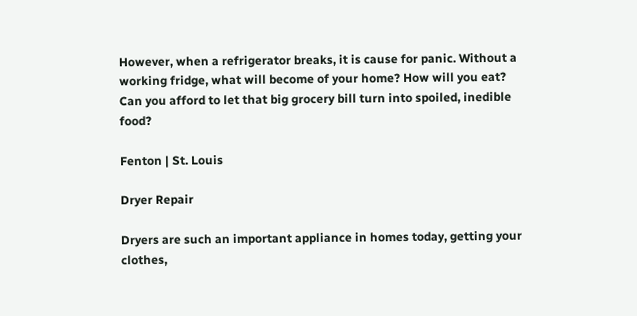However, when a refrigerator breaks, it is cause for panic. Without a working fridge, what will become of your home? How will you eat? Can you afford to let that big grocery bill turn into spoiled, inedible food?

Fenton | St. Louis

Dryer Repair

Dryers are such an important appliance in homes today, getting your clothes,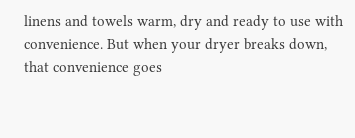linens and towels warm, dry and ready to use with convenience. But when your dryer breaks down, that convenience goes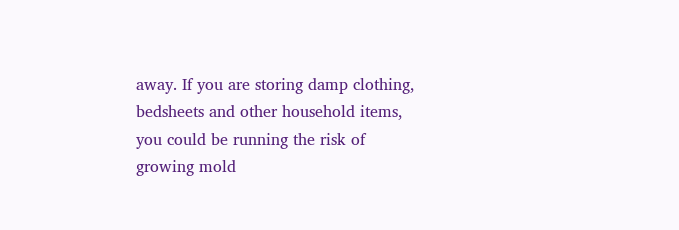away. If you are storing damp clothing, bedsheets and other household items, you could be running the risk of growing mold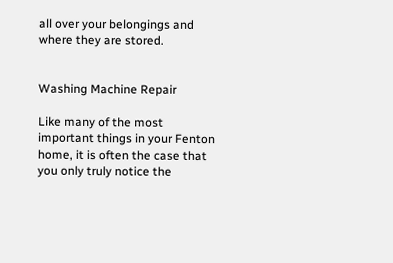all over your belongings and where they are stored.


Washing Machine Repair

Like many of the most important things in your Fenton home, it is often the case that you only truly notice the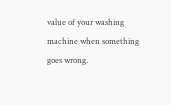value of your washing machine when something goes wrong.